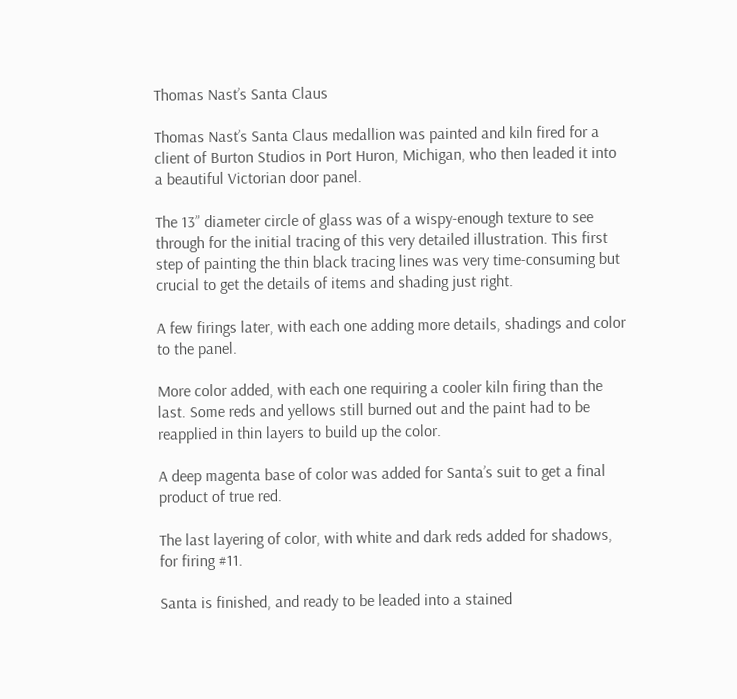Thomas Nast’s Santa Claus

Thomas Nast’s Santa Claus medallion was painted and kiln fired for a client of Burton Studios in Port Huron, Michigan, who then leaded it into a beautiful Victorian door panel.

The 13” diameter circle of glass was of a wispy-enough texture to see through for the initial tracing of this very detailed illustration. This first step of painting the thin black tracing lines was very time-consuming but crucial to get the details of items and shading just right.

A few firings later, with each one adding more details, shadings and color to the panel.

More color added, with each one requiring a cooler kiln firing than the last. Some reds and yellows still burned out and the paint had to be reapplied in thin layers to build up the color.

A deep magenta base of color was added for Santa’s suit to get a final product of true red.

The last layering of color, with white and dark reds added for shadows, for firing #11.

Santa is finished, and ready to be leaded into a stained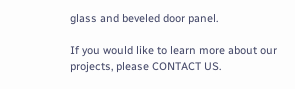glass and beveled door panel.

If you would like to learn more about our projects, please CONTACT US.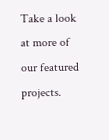Take a look at more of our featured projects.